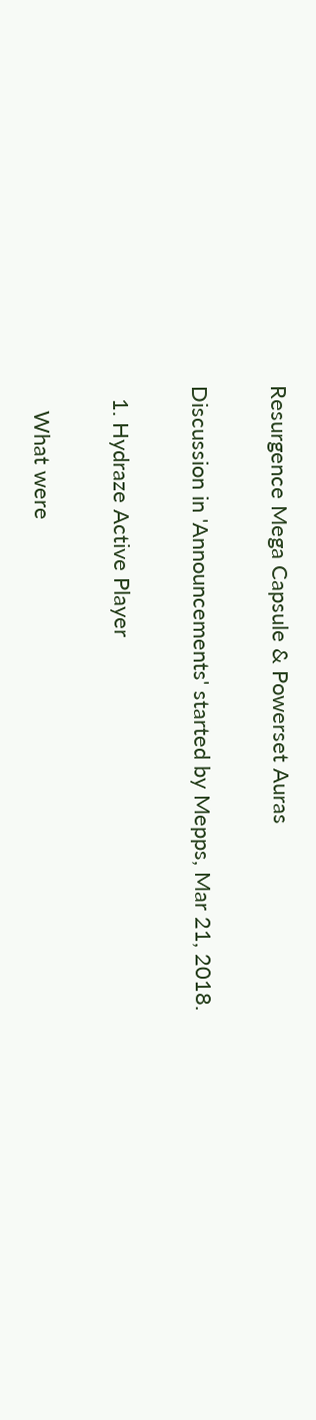Resurgence Mega Capsule & Powerset Auras

Discussion in 'Announcements' started by Mepps, Mar 21, 2018.

  1. Hydraze Active Player

    What were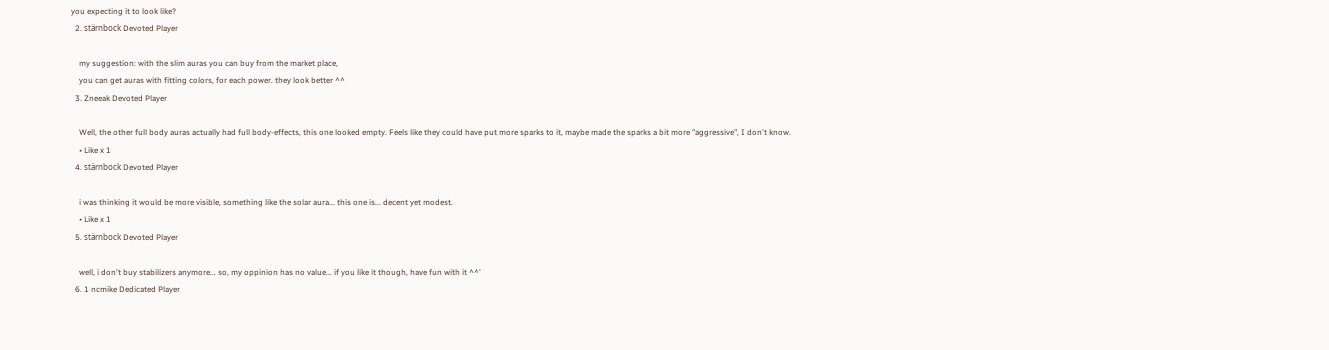you expecting it to look like?
  2. stärnbock Devoted Player

    my suggestion: with the slim auras you can buy from the market place,
    you can get auras with fitting colors, for each power. they look better ^^
  3. Zneeak Devoted Player

    Well, the other full body auras actually had full body-effects, this one looked empty. Feels like they could have put more sparks to it, maybe made the sparks a bit more "aggressive", I don't know.
    • Like x 1
  4. stärnbock Devoted Player

    i was thinking it would be more visible, something like the solar aura... this one is... decent yet modest.
    • Like x 1
  5. stärnbock Devoted Player

    well, i don't buy stabilizers anymore... so, my oppinion has no value... if you like it though, have fun with it ^^'
  6. 1 ncmike Dedicated Player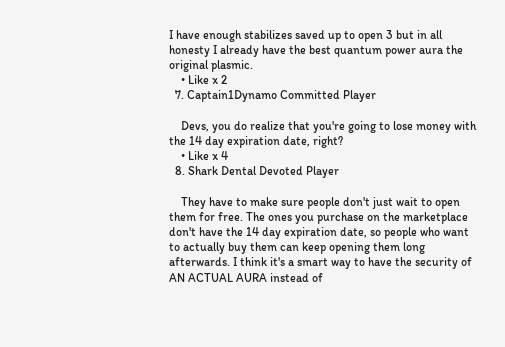I have enough stabilizes saved up to open 3 but in all honesty I already have the best quantum power aura the original plasmic.
    • Like x 2
  7. Captain1Dynamo Committed Player

    Devs, you do realize that you're going to lose money with the 14 day expiration date, right?
    • Like x 4
  8. Shark Dental Devoted Player

    They have to make sure people don't just wait to open them for free. The ones you purchase on the marketplace don't have the 14 day expiration date, so people who want to actually buy them can keep opening them long afterwards. I think it's a smart way to have the security of AN ACTUAL AURA instead of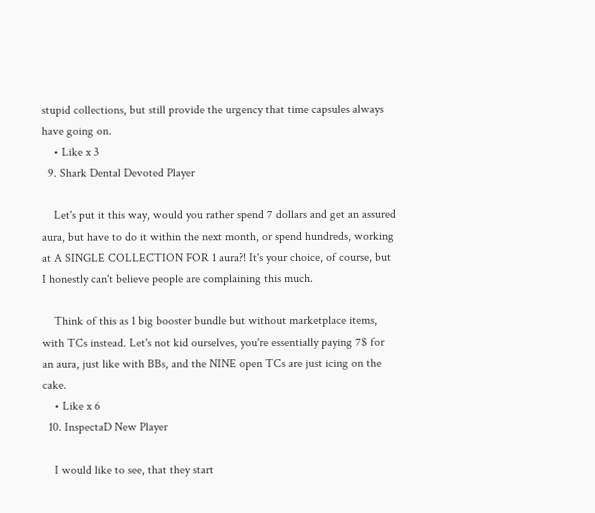stupid collections, but still provide the urgency that time capsules always have going on.
    • Like x 3
  9. Shark Dental Devoted Player

    Let's put it this way, would you rather spend 7 dollars and get an assured aura, but have to do it within the next month, or spend hundreds, working at A SINGLE COLLECTION FOR 1 aura?! It's your choice, of course, but I honestly can't believe people are complaining this much.

    Think of this as 1 big booster bundle but without marketplace items, with TCs instead. Let's not kid ourselves, you're essentially paying 7$ for an aura, just like with BBs, and the NINE open TCs are just icing on the cake.
    • Like x 6
  10. InspectaD New Player

    I would like to see, that they start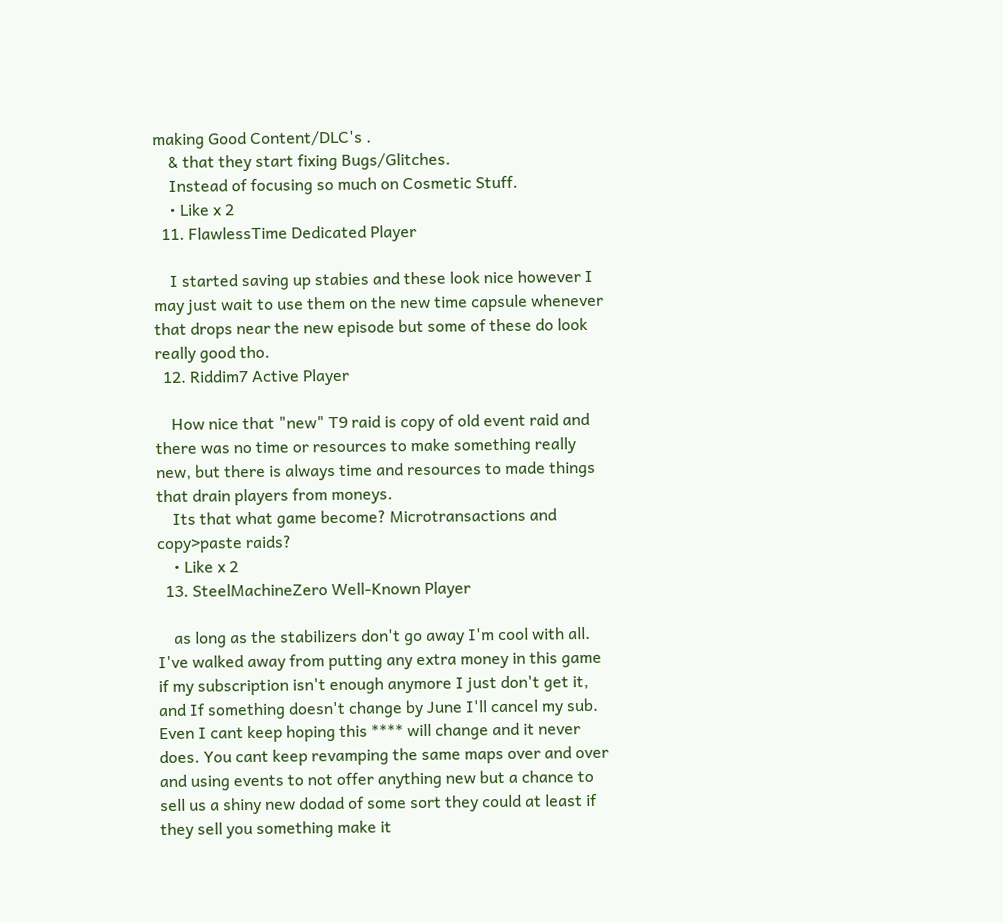making Good Content/DLC's .
    & that they start fixing Bugs/Glitches.
    Instead of focusing so much on Cosmetic Stuff.
    • Like x 2
  11. FlawlessTime Dedicated Player

    I started saving up stabies and these look nice however I may just wait to use them on the new time capsule whenever that drops near the new episode but some of these do look really good tho.
  12. Riddim7 Active Player

    How nice that "new" T9 raid is copy of old event raid and there was no time or resources to make something really new, but there is always time and resources to made things that drain players from moneys.
    Its that what game become? Microtransactions and copy>paste raids?
    • Like x 2
  13. SteelMachineZero Well-Known Player

    as long as the stabilizers don't go away I'm cool with all. I've walked away from putting any extra money in this game if my subscription isn't enough anymore I just don't get it, and If something doesn't change by June I'll cancel my sub. Even I cant keep hoping this **** will change and it never does. You cant keep revamping the same maps over and over and using events to not offer anything new but a chance to sell us a shiny new dodad of some sort they could at least if they sell you something make it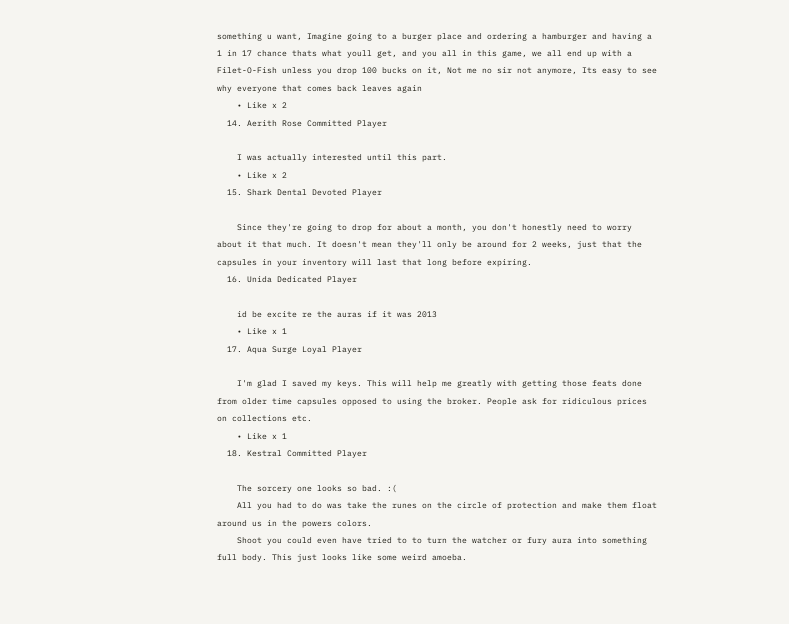something u want, Imagine going to a burger place and ordering a hamburger and having a 1 in 17 chance thats what youll get, and you all in this game, we all end up with a Filet-O-Fish unless you drop 100 bucks on it, Not me no sir not anymore, Its easy to see why everyone that comes back leaves again
    • Like x 2
  14. Aerith Rose Committed Player

    I was actually interested until this part.
    • Like x 2
  15. Shark Dental Devoted Player

    Since they're going to drop for about a month, you don't honestly need to worry about it that much. It doesn't mean they'll only be around for 2 weeks, just that the capsules in your inventory will last that long before expiring.
  16. Unida Dedicated Player

    id be excite re the auras if it was 2013
    • Like x 1
  17. Aqua Surge Loyal Player

    I'm glad I saved my keys. This will help me greatly with getting those feats done from older time capsules opposed to using the broker. People ask for ridiculous prices on collections etc.
    • Like x 1
  18. Kestral Committed Player

    The sorcery one looks so bad. :(
    All you had to do was take the runes on the circle of protection and make them float around us in the powers colors.
    Shoot you could even have tried to to turn the watcher or fury aura into something full body. This just looks like some weird amoeba.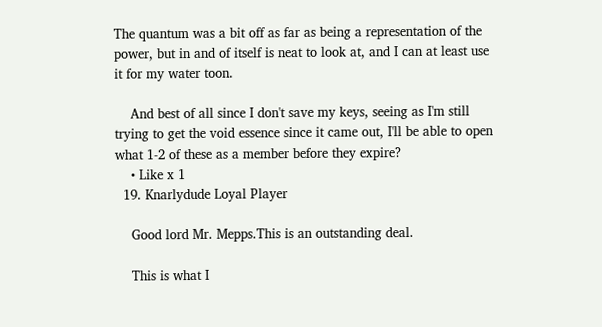The quantum was a bit off as far as being a representation of the power, but in and of itself is neat to look at, and I can at least use it for my water toon.

    And best of all since I don't save my keys, seeing as I'm still trying to get the void essence since it came out, I'll be able to open what 1-2 of these as a member before they expire?
    • Like x 1
  19. Knarlydude Loyal Player

    Good lord Mr. Mepps.This is an outstanding deal.

    This is what I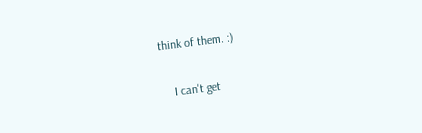think of them. :)

    I can't get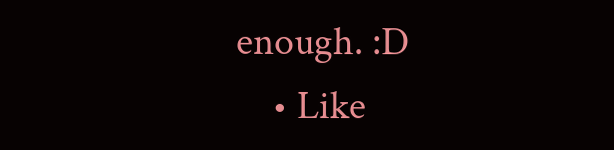enough. :D
    • Like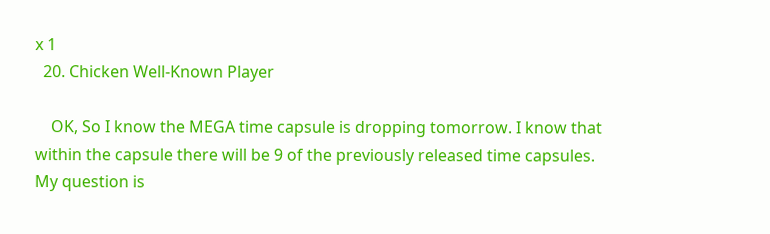x 1
  20. Chicken Well-Known Player

    OK, So I know the MEGA time capsule is dropping tomorrow. I know that within the capsule there will be 9 of the previously released time capsules. My question is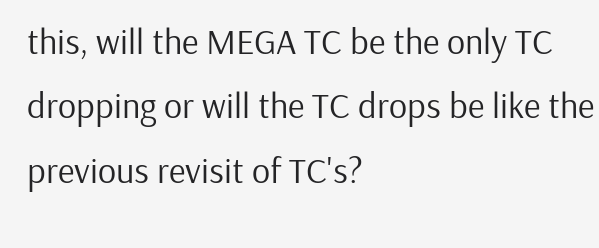this, will the MEGA TC be the only TC dropping or will the TC drops be like the previous revisit of TC's?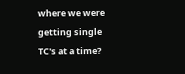where we were getting single TC's at a time?